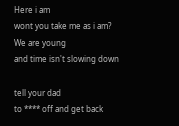Here i am
wont you take me as i am?
We are young
and time isn't slowing down

tell your dad
to **** off and get back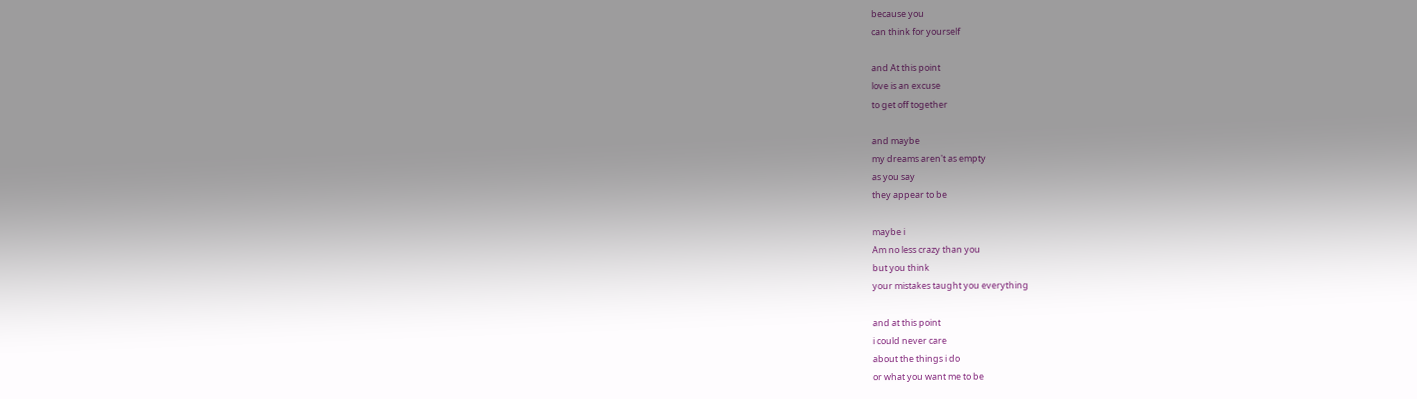because you
can think for yourself

and At this point
love is an excuse
to get off together

and maybe
my dreams aren't as empty
as you say
they appear to be

maybe i
Am no less crazy than you
but you think
your mistakes taught you everything

and at this point
i could never care
about the things i do
or what you want me to be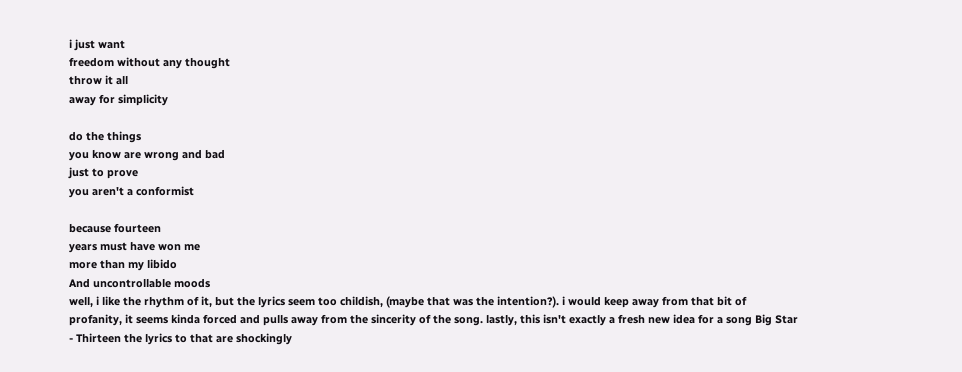i just want
freedom without any thought
throw it all
away for simplicity

do the things
you know are wrong and bad
just to prove
you aren't a conformist

because fourteen
years must have won me
more than my libido
And uncontrollable moods
well, i like the rhythm of it, but the lyrics seem too childish, (maybe that was the intention?). i would keep away from that bit of profanity, it seems kinda forced and pulls away from the sincerity of the song. lastly, this isn't exactly a fresh new idea for a song Big Star - Thirteen the lyrics to that are shockingly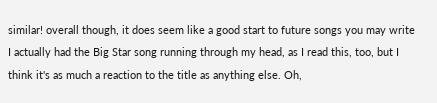similar! overall though, it does seem like a good start to future songs you may write
I actually had the Big Star song running through my head, as I read this, too, but I think it's as much a reaction to the title as anything else. Oh,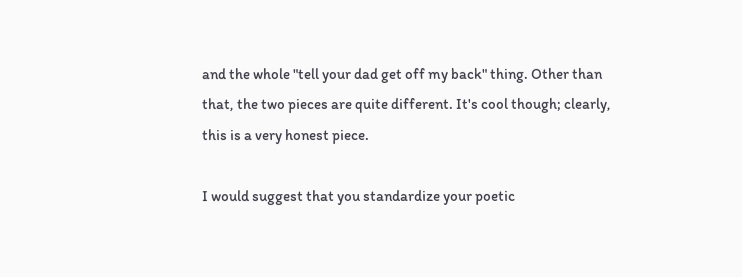and the whole "tell your dad get off my back" thing. Other than that, the two pieces are quite different. It's cool though; clearly, this is a very honest piece.

I would suggest that you standardize your poetic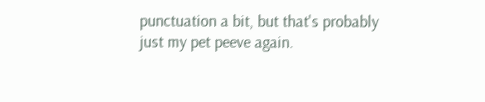punctuation a bit, but that's probably just my pet peeve again.